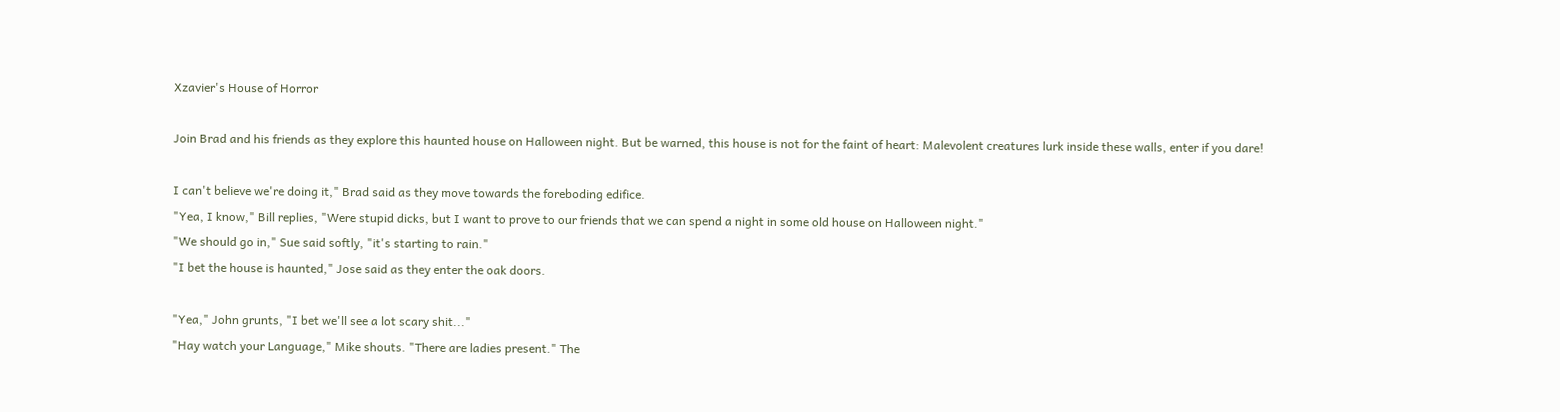Xzavier's House of Horror

Join Brad and his friends as they explore this haunted house on Halloween night. But be warned, this house is not for the faint of heart: Malevolent creatures lurk inside these walls, enter if you dare!

I can't believe we're doing it," Brad said as they move towards the foreboding edifice.
"Yea, I know," Bill replies, "Were stupid dicks, but I want to prove to our friends that we can spend a night in some old house on Halloween night."
"We should go in," Sue said softly, "it's starting to rain."
"I bet the house is haunted," Jose said as they enter the oak doors.

"Yea," John grunts, "I bet we'll see a lot scary shit..."
"Hay watch your Language," Mike shouts. "There are ladies present." The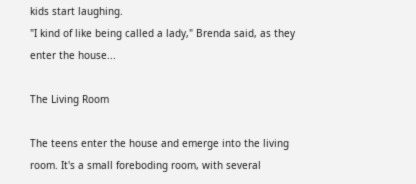kids start laughing.
"I kind of like being called a lady," Brenda said, as they enter the house...

The Living Room

The teens enter the house and emerge into the living room. It's a small foreboding room, with several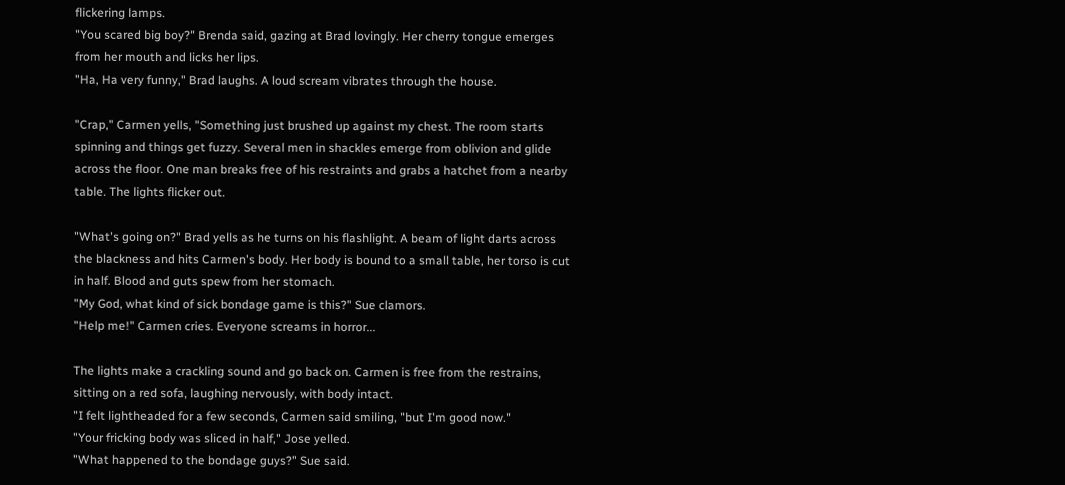flickering lamps.
"You scared big boy?" Brenda said, gazing at Brad lovingly. Her cherry tongue emerges from her mouth and licks her lips.
"Ha, Ha very funny," Brad laughs. A loud scream vibrates through the house.

"Crap," Carmen yells, "Something just brushed up against my chest. The room starts spinning and things get fuzzy. Several men in shackles emerge from oblivion and glide across the floor. One man breaks free of his restraints and grabs a hatchet from a nearby table. The lights flicker out.

"What's going on?" Brad yells as he turns on his flashlight. A beam of light darts across the blackness and hits Carmen's body. Her body is bound to a small table, her torso is cut in half. Blood and guts spew from her stomach.
"My God, what kind of sick bondage game is this?" Sue clamors.
"Help me!" Carmen cries. Everyone screams in horror...

The lights make a crackling sound and go back on. Carmen is free from the restrains, sitting on a red sofa, laughing nervously, with body intact.
"I felt lightheaded for a few seconds, Carmen said smiling, "but I'm good now."
"Your fricking body was sliced in half," Jose yelled.
"What happened to the bondage guys?" Sue said.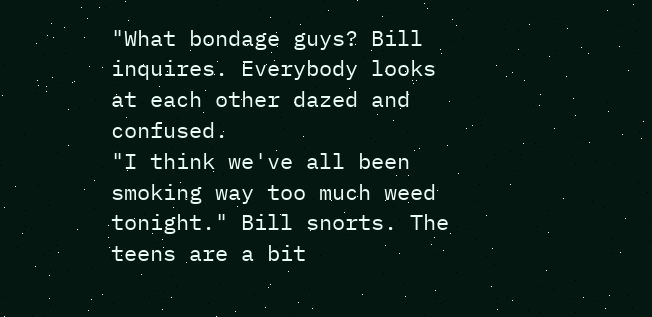"What bondage guys? Bill inquires. Everybody looks at each other dazed and confused.
"I think we've all been smoking way too much weed tonight." Bill snorts. The teens are a bit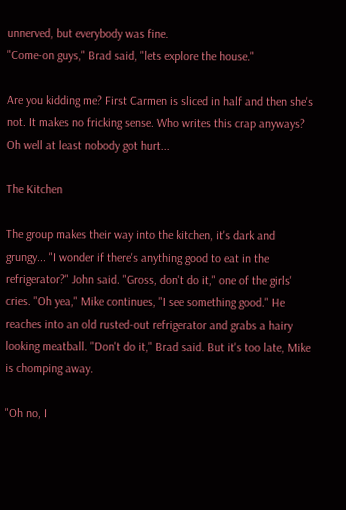unnerved, but everybody was fine.
"Come-on guys," Brad said, "lets explore the house."

Are you kidding me? First Carmen is sliced in half and then she's not. It makes no fricking sense. Who writes this crap anyways? Oh well at least nobody got hurt...

The Kitchen

The group makes their way into the kitchen, it's dark and grungy... "I wonder if there's anything good to eat in the refrigerator?" John said. "Gross, don't do it," one of the girls' cries. "Oh yea," Mike continues, "I see something good." He reaches into an old rusted-out refrigerator and grabs a hairy looking meatball. "Don't do it," Brad said. But it's too late, Mike is chomping away.

"Oh no, I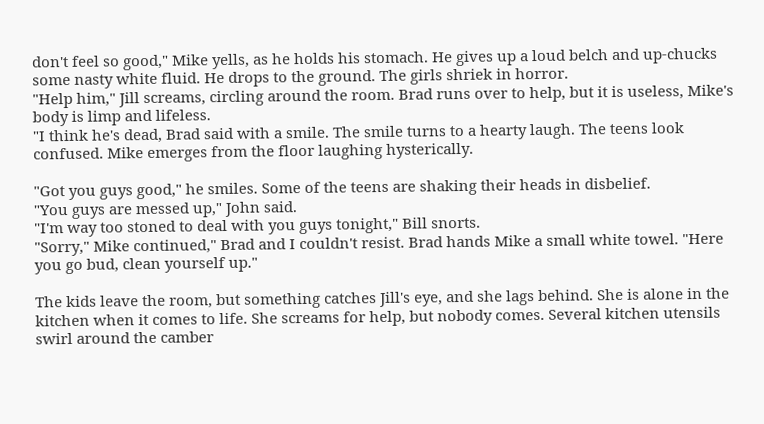don't feel so good," Mike yells, as he holds his stomach. He gives up a loud belch and up-chucks some nasty white fluid. He drops to the ground. The girls shriek in horror.
"Help him," Jill screams, circling around the room. Brad runs over to help, but it is useless, Mike's body is limp and lifeless.
"I think he's dead, Brad said with a smile. The smile turns to a hearty laugh. The teens look confused. Mike emerges from the floor laughing hysterically.

"Got you guys good," he smiles. Some of the teens are shaking their heads in disbelief.
"You guys are messed up," John said.
"I'm way too stoned to deal with you guys tonight," Bill snorts.
"Sorry," Mike continued," Brad and I couldn't resist. Brad hands Mike a small white towel. "Here you go bud, clean yourself up."

The kids leave the room, but something catches Jill's eye, and she lags behind. She is alone in the kitchen when it comes to life. She screams for help, but nobody comes. Several kitchen utensils swirl around the camber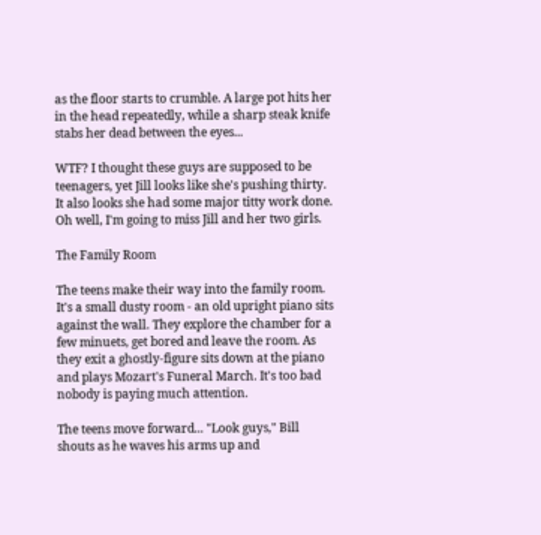as the floor starts to crumble. A large pot hits her in the head repeatedly, while a sharp steak knife stabs her dead between the eyes...

WTF? I thought these guys are supposed to be teenagers, yet Jill looks like she's pushing thirty. It also looks she had some major titty work done. Oh well, I'm going to miss Jill and her two girls.

The Family Room

The teens make their way into the family room. It's a small dusty room - an old upright piano sits against the wall. They explore the chamber for a few minuets, get bored and leave the room. As they exit a ghostly-figure sits down at the piano and plays Mozart's Funeral March. It's too bad nobody is paying much attention.

The teens move forward... "Look guys," Bill shouts as he waves his arms up and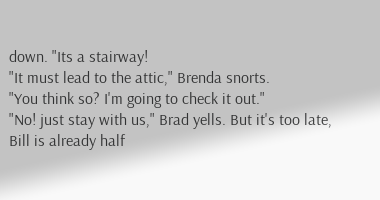down. "Its a stairway!
"It must lead to the attic," Brenda snorts.
"You think so? I'm going to check it out."
"No! just stay with us," Brad yells. But it's too late, Bill is already half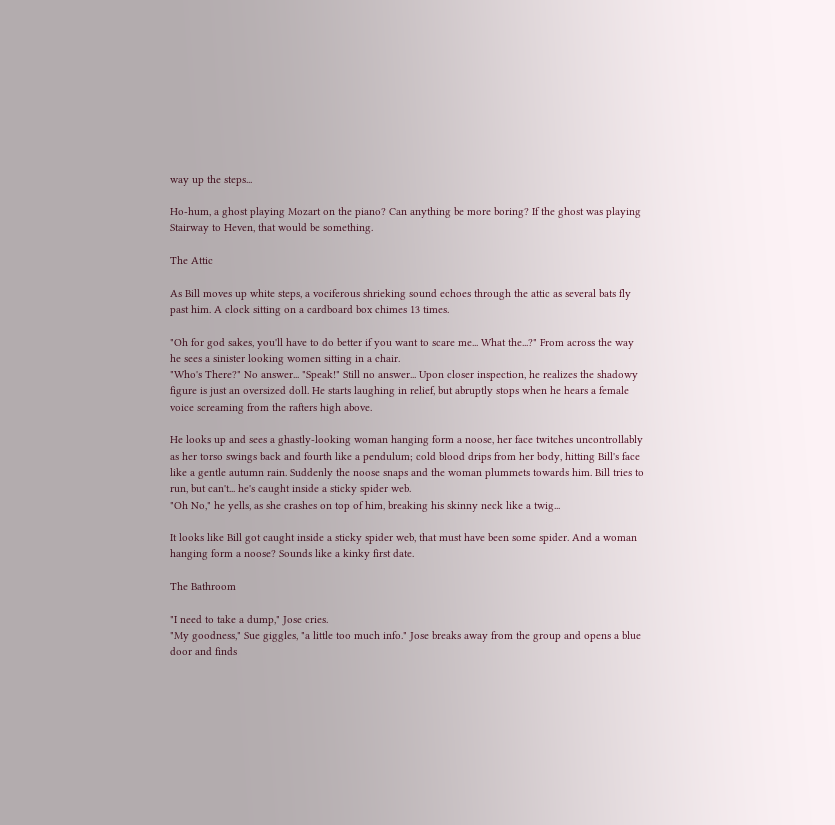way up the steps...

Ho-hum, a ghost playing Mozart on the piano? Can anything be more boring? If the ghost was playing Stairway to Heven, that would be something.

The Attic

As Bill moves up white steps, a vociferous shrieking sound echoes through the attic as several bats fly past him. A clock sitting on a cardboard box chimes 13 times.

"Oh for god sakes, you'll have to do better if you want to scare me... What the...?" From across the way he sees a sinister looking women sitting in a chair.
"Who's There?" No answer... "Speak!" Still no answer... Upon closer inspection, he realizes the shadowy figure is just an oversized doll. He starts laughing in relief, but abruptly stops when he hears a female voice screaming from the rafters high above.

He looks up and sees a ghastly-looking woman hanging form a noose, her face twitches uncontrollably as her torso swings back and fourth like a pendulum; cold blood drips from her body, hitting Bill's face like a gentle autumn rain. Suddenly the noose snaps and the woman plummets towards him. Bill tries to run, but can't... he's caught inside a sticky spider web.
"Oh No," he yells, as she crashes on top of him, breaking his skinny neck like a twig...

It looks like Bill got caught inside a sticky spider web, that must have been some spider. And a woman hanging form a noose? Sounds like a kinky first date.

The Bathroom

"I need to take a dump," Jose cries.
"My goodness," Sue giggles, "a little too much info." Jose breaks away from the group and opens a blue door and finds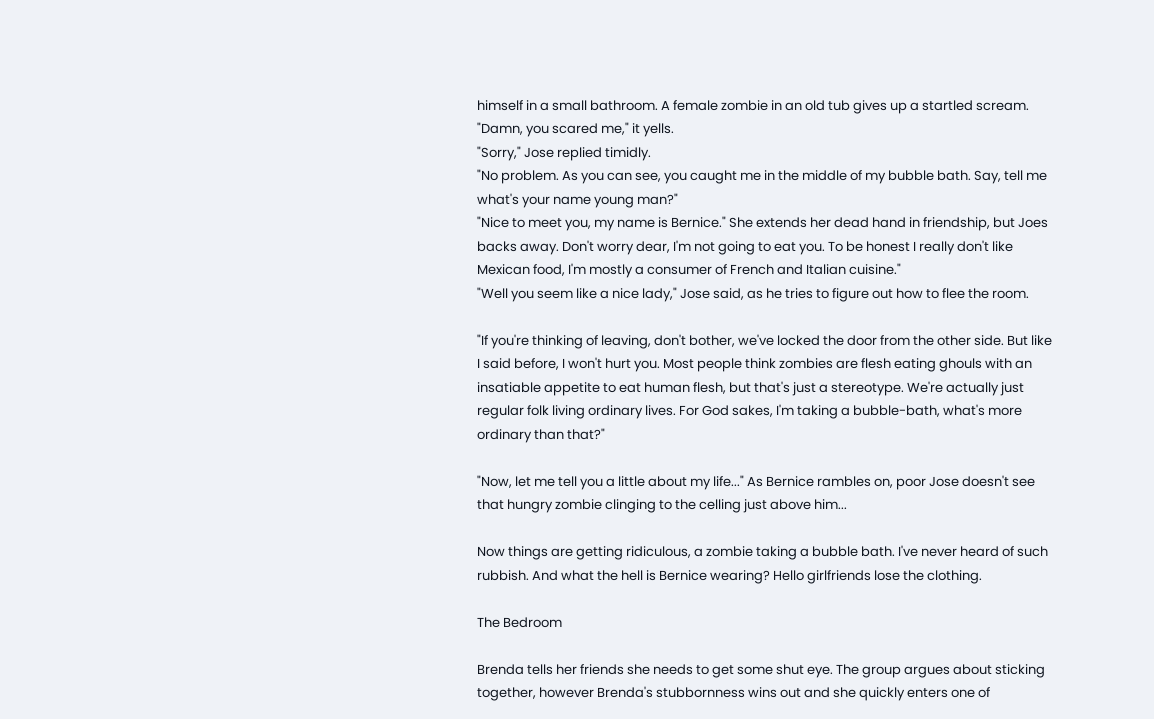himself in a small bathroom. A female zombie in an old tub gives up a startled scream.
"Damn, you scared me," it yells.
"Sorry," Jose replied timidly.
"No problem. As you can see, you caught me in the middle of my bubble bath. Say, tell me what's your name young man?"
"Nice to meet you, my name is Bernice." She extends her dead hand in friendship, but Joes backs away. Don't worry dear, I'm not going to eat you. To be honest I really don't like Mexican food, I'm mostly a consumer of French and Italian cuisine."
"Well you seem like a nice lady," Jose said, as he tries to figure out how to flee the room.

"If you're thinking of leaving, don't bother, we've locked the door from the other side. But like I said before, I won't hurt you. Most people think zombies are flesh eating ghouls with an insatiable appetite to eat human flesh, but that's just a stereotype. We're actually just regular folk living ordinary lives. For God sakes, I'm taking a bubble-bath, what's more ordinary than that?"

"Now, let me tell you a little about my life..." As Bernice rambles on, poor Jose doesn't see that hungry zombie clinging to the celling just above him...

Now things are getting ridiculous, a zombie taking a bubble bath. I've never heard of such rubbish. And what the hell is Bernice wearing? Hello girlfriends lose the clothing.

The Bedroom

Brenda tells her friends she needs to get some shut eye. The group argues about sticking together, however Brenda's stubbornness wins out and she quickly enters one of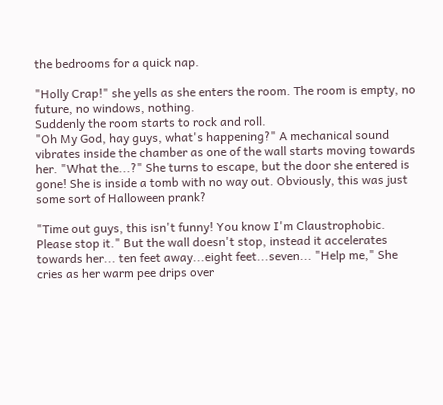the bedrooms for a quick nap.

"Holly Crap!" she yells as she enters the room. The room is empty, no future, no windows, nothing.
Suddenly the room starts to rock and roll.
"Oh My God, hay guys, what's happening?" A mechanical sound vibrates inside the chamber as one of the wall starts moving towards her. "What the...?" She turns to escape, but the door she entered is gone! She is inside a tomb with no way out. Obviously, this was just some sort of Halloween prank?

"Time out guys, this isn't funny! You know I'm Claustrophobic. Please stop it." But the wall doesn't stop, instead it accelerates towards her... ten feet away...eight feet...seven... "Help me," She cries as her warm pee drips over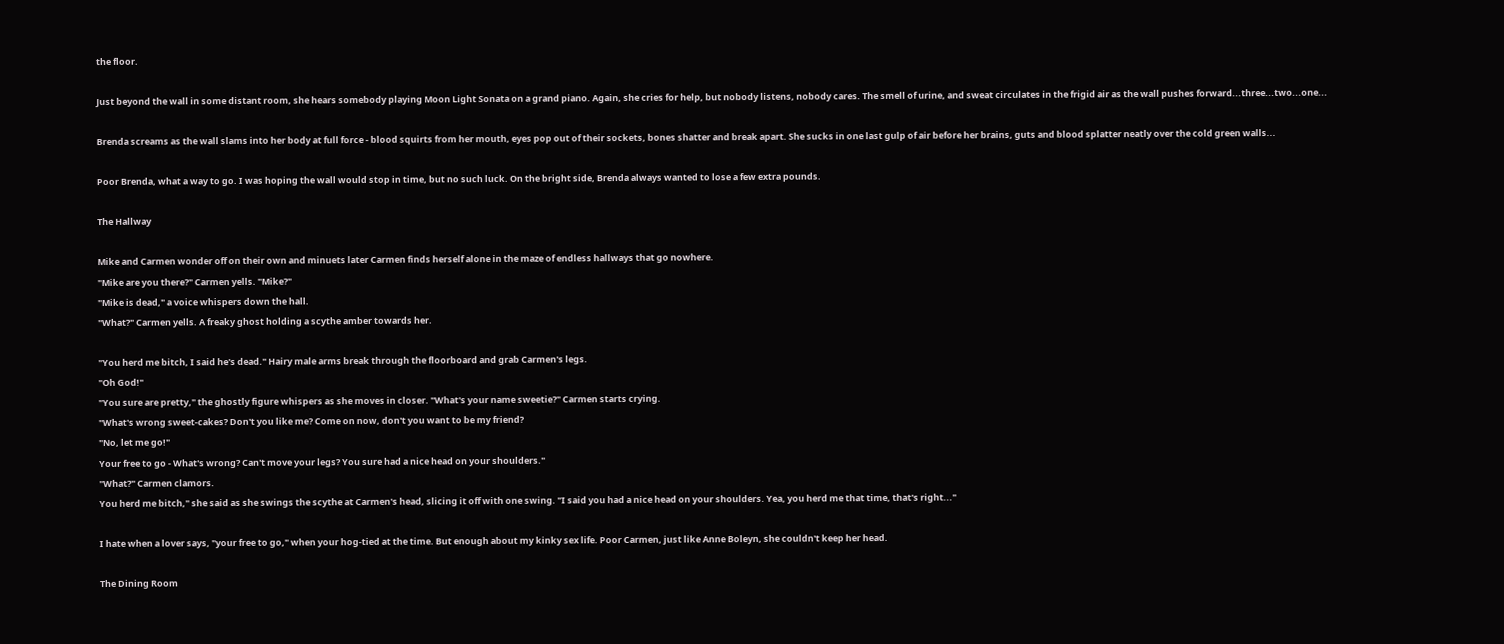the floor.

Just beyond the wall in some distant room, she hears somebody playing Moon Light Sonata on a grand piano. Again, she cries for help, but nobody listens, nobody cares. The smell of urine, and sweat circulates in the frigid air as the wall pushes forward...three...two...one...

Brenda screams as the wall slams into her body at full force - blood squirts from her mouth, eyes pop out of their sockets, bones shatter and break apart. She sucks in one last gulp of air before her brains, guts and blood splatter neatly over the cold green walls...

Poor Brenda, what a way to go. I was hoping the wall would stop in time, but no such luck. On the bright side, Brenda always wanted to lose a few extra pounds.

The Hallway

Mike and Carmen wonder off on their own and minuets later Carmen finds herself alone in the maze of endless hallways that go nowhere.
"Mike are you there?" Carmen yells. "Mike?"
"Mike is dead," a voice whispers down the hall.
"What?" Carmen yells. A freaky ghost holding a scythe amber towards her.

"You herd me bitch, I said he's dead." Hairy male arms break through the floorboard and grab Carmen's legs.
"Oh God!"
"You sure are pretty," the ghostly figure whispers as she moves in closer. "What's your name sweetie?" Carmen starts crying.
"What's wrong sweet-cakes? Don't you like me? Come on now, don't you want to be my friend?
"No, let me go!"
Your free to go - What's wrong? Can't move your legs? You sure had a nice head on your shoulders."
"What?" Carmen clamors.
You herd me bitch," she said as she swings the scythe at Carmen's head, slicing it off with one swing. "I said you had a nice head on your shoulders. Yea, you herd me that time, that's right..."

I hate when a lover says, "your free to go," when your hog-tied at the time. But enough about my kinky sex life. Poor Carmen, just like Anne Boleyn, she couldn't keep her head.

The Dining Room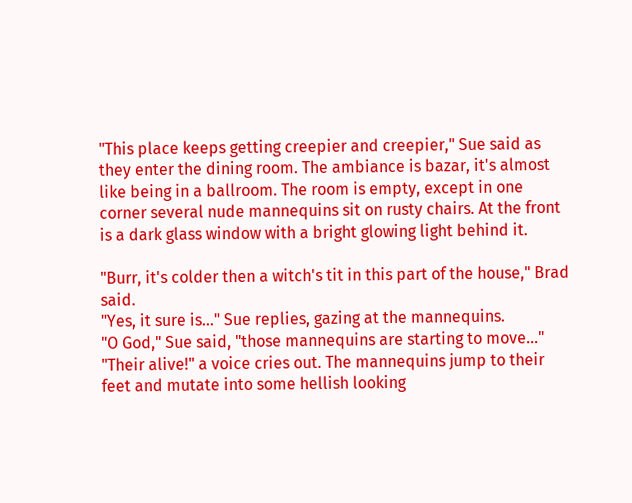"This place keeps getting creepier and creepier," Sue said as they enter the dining room. The ambiance is bazar, it's almost like being in a ballroom. The room is empty, except in one corner several nude mannequins sit on rusty chairs. At the front is a dark glass window with a bright glowing light behind it.

"Burr, it's colder then a witch's tit in this part of the house," Brad said.
"Yes, it sure is..." Sue replies, gazing at the mannequins.
"O God," Sue said, "those mannequins are starting to move..."
"Their alive!" a voice cries out. The mannequins jump to their feet and mutate into some hellish looking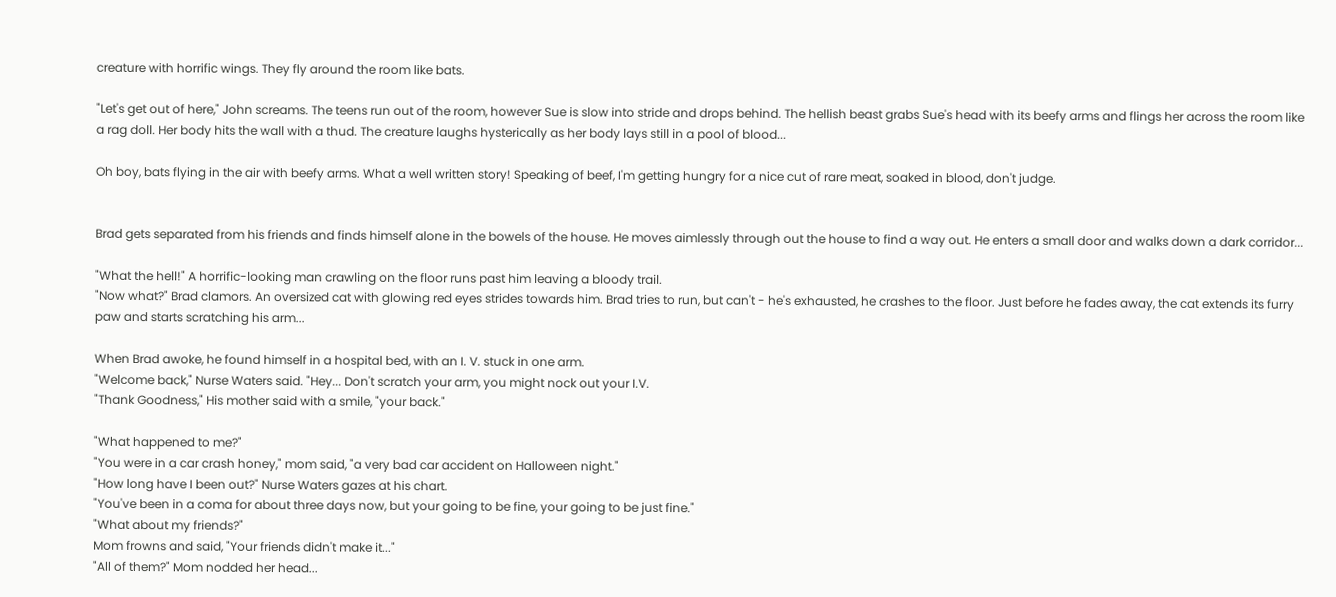creature with horrific wings. They fly around the room like bats.

"Let's get out of here," John screams. The teens run out of the room, however Sue is slow into stride and drops behind. The hellish beast grabs Sue's head with its beefy arms and flings her across the room like a rag doll. Her body hits the wall with a thud. The creature laughs hysterically as her body lays still in a pool of blood...

Oh boy, bats flying in the air with beefy arms. What a well written story! Speaking of beef, I'm getting hungry for a nice cut of rare meat, soaked in blood, don't judge.


Brad gets separated from his friends and finds himself alone in the bowels of the house. He moves aimlessly through out the house to find a way out. He enters a small door and walks down a dark corridor...

"What the hell!" A horrific-looking man crawling on the floor runs past him leaving a bloody trail.
"Now what?" Brad clamors. An oversized cat with glowing red eyes strides towards him. Brad tries to run, but can't - he's exhausted, he crashes to the floor. Just before he fades away, the cat extends its furry paw and starts scratching his arm...

When Brad awoke, he found himself in a hospital bed, with an I. V. stuck in one arm.
"Welcome back," Nurse Waters said. "Hey... Don't scratch your arm, you might nock out your I.V.
"Thank Goodness," His mother said with a smile, "your back."

"What happened to me?"
"You were in a car crash honey," mom said, "a very bad car accident on Halloween night."
"How long have I been out?" Nurse Waters gazes at his chart.
"You've been in a coma for about three days now, but your going to be fine, your going to be just fine."
"What about my friends?"
Mom frowns and said, "Your friends didn't make it..."
"All of them?" Mom nodded her head...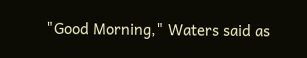"Good Morning," Waters said as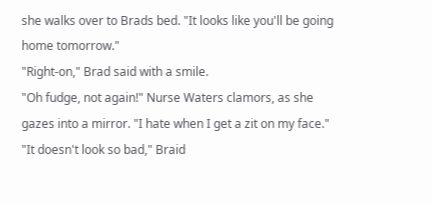she walks over to Brads bed. "It looks like you'll be going home tomorrow."
"Right-on," Brad said with a smile.
"Oh fudge, not again!" Nurse Waters clamors, as she gazes into a mirror. "I hate when I get a zit on my face."
"It doesn't look so bad," Braid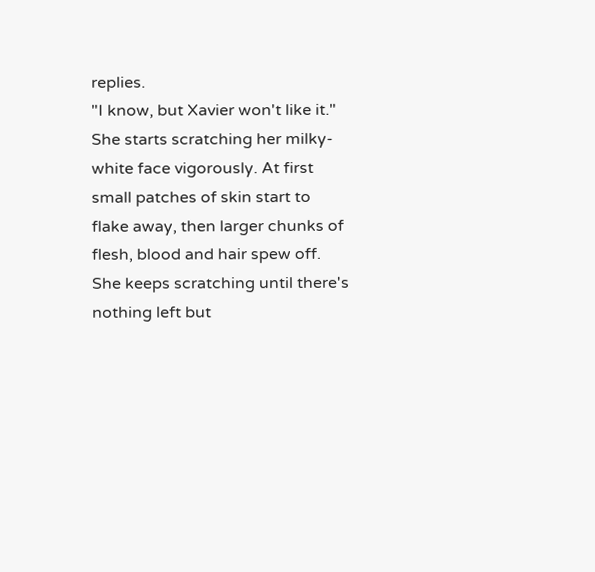replies.
"I know, but Xavier won't like it." She starts scratching her milky-white face vigorously. At first small patches of skin start to flake away, then larger chunks of flesh, blood and hair spew off. She keeps scratching until there's nothing left but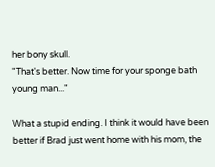her bony skull.
"That's better. Now time for your sponge bath young man..."

What a stupid ending. I think it would have been better if Brad just went home with his mom, the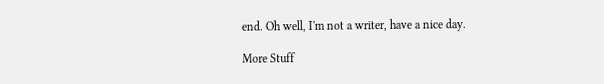end. Oh well, I'm not a writer, have a nice day.

More Stuff